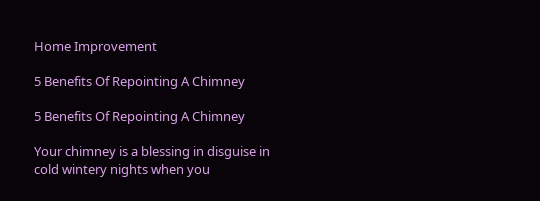Home Improvement

5 Benefits Of Repointing A Chimney

5 Benefits Of Repointing A Chimney

Your chimney is a blessing in disguise in cold wintery nights when you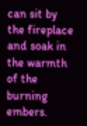can sit by the fireplace and soak in the warmth of the burning embers.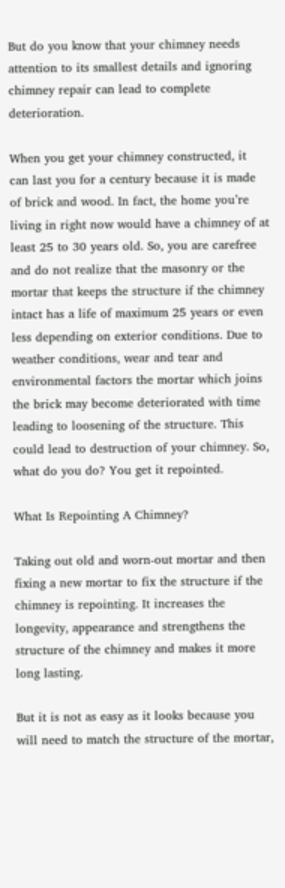But do you know that your chimney needs attention to its smallest details and ignoring chimney repair can lead to complete deterioration.

When you get your chimney constructed, it can last you for a century because it is made of brick and wood. In fact, the home you’re living in right now would have a chimney of at least 25 to 30 years old. So, you are carefree and do not realize that the masonry or the mortar that keeps the structure if the chimney intact has a life of maximum 25 years or even less depending on exterior conditions. Due to weather conditions, wear and tear and environmental factors the mortar which joins the brick may become deteriorated with time leading to loosening of the structure. This could lead to destruction of your chimney. So, what do you do? You get it repointed.

What Is Repointing A Chimney?

Taking out old and worn-out mortar and then fixing a new mortar to fix the structure if the chimney is repointing. It increases the longevity, appearance and strengthens the structure of the chimney and makes it more long lasting.

But it is not as easy as it looks because you will need to match the structure of the mortar,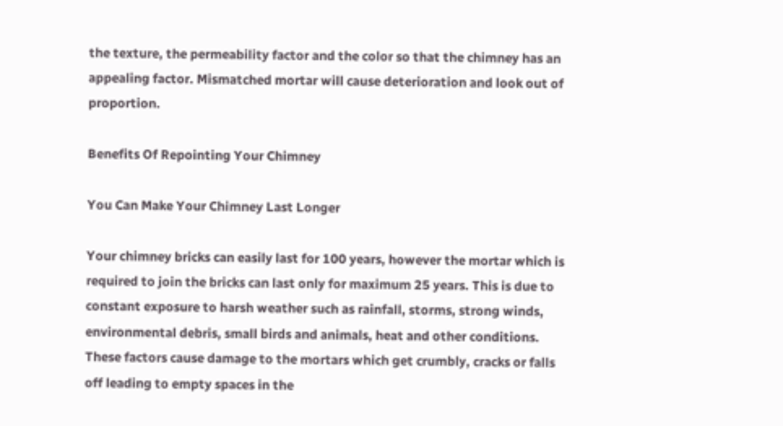the texture, the permeability factor and the color so that the chimney has an appealing factor. Mismatched mortar will cause deterioration and look out of proportion.

Benefits Of Repointing Your Chimney

You Can Make Your Chimney Last Longer

Your chimney bricks can easily last for 100 years, however the mortar which is required to join the bricks can last only for maximum 25 years. This is due to constant exposure to harsh weather such as rainfall, storms, strong winds, environmental debris, small birds and animals, heat and other conditions. These factors cause damage to the mortars which get crumbly, cracks or falls off leading to empty spaces in the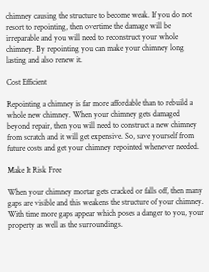chimney causing the structure to become weak. If you do not resort to repointing, then overtime the damage will be irreparable and you will need to reconstruct your whole chimney. By repointing you can make your chimney long lasting and also renew it.

Cost Efficient

Repointing a chimney is far more affordable than to rebuild a whole new chimney. When your chimney gets damaged beyond repair, then you will need to construct a new chimney from scratch and it will get expensive. So, save yourself from future costs and get your chimney repointed whenever needed.

Make It Risk Free

When your chimney mortar gets cracked or falls off, then many gaps are visible and this weakens the structure of your chimney. With time more gaps appear which poses a danger to you, your property as well as the surroundings.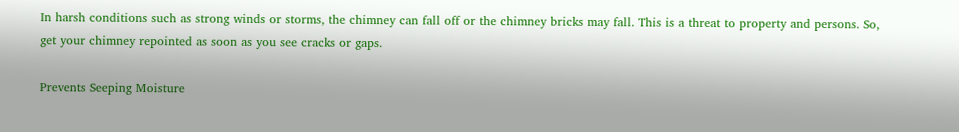In harsh conditions such as strong winds or storms, the chimney can fall off or the chimney bricks may fall. This is a threat to property and persons. So, get your chimney repointed as soon as you see cracks or gaps.

Prevents Seeping Moisture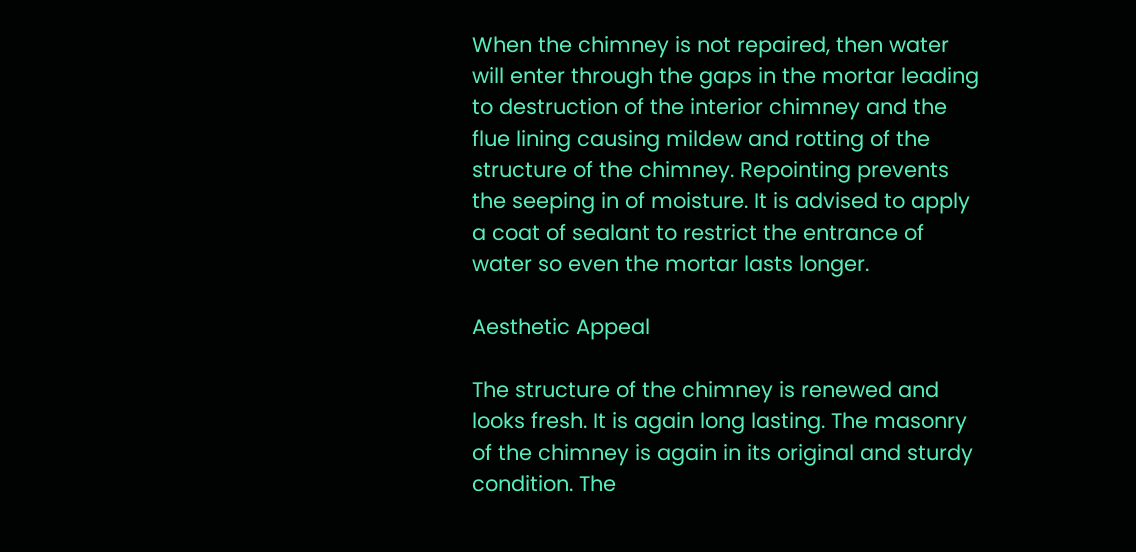When the chimney is not repaired, then water will enter through the gaps in the mortar leading to destruction of the interior chimney and the flue lining causing mildew and rotting of the structure of the chimney. Repointing prevents the seeping in of moisture. It is advised to apply a coat of sealant to restrict the entrance of water so even the mortar lasts longer.

Aesthetic Appeal

The structure of the chimney is renewed and looks fresh. It is again long lasting. The masonry of the chimney is again in its original and sturdy condition. The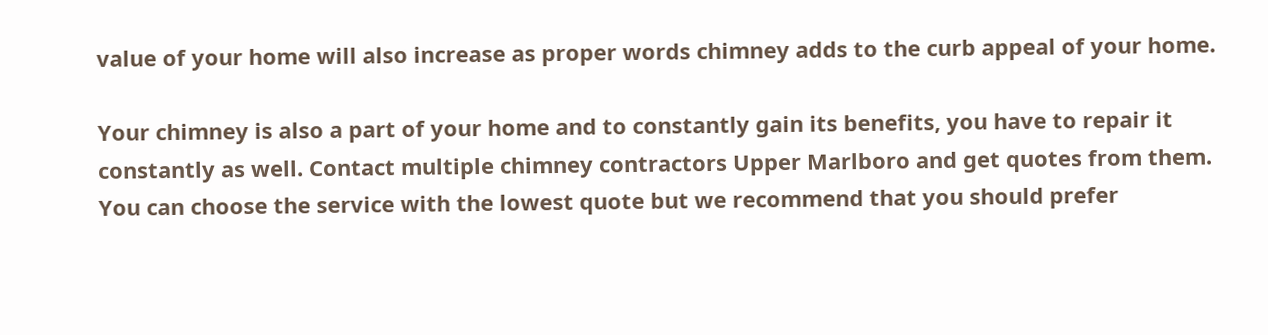value of your home will also increase as proper words chimney adds to the curb appeal of your home.

Your chimney is also a part of your home and to constantly gain its benefits, you have to repair it constantly as well. Contact multiple chimney contractors Upper Marlboro and get quotes from them. You can choose the service with the lowest quote but we recommend that you should prefer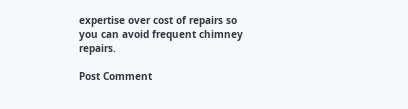expertise over cost of repairs so you can avoid frequent chimney repairs.

Post Comment